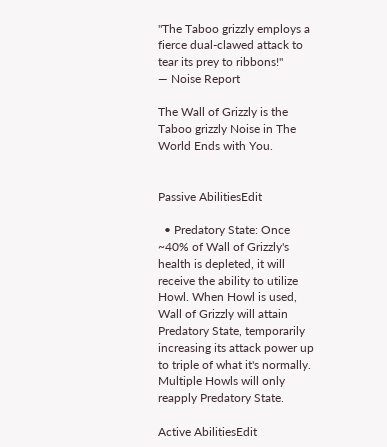"The Taboo grizzly employs a fierce dual-clawed attack to tear its prey to ribbons!"
— Noise Report

The Wall of Grizzly is the Taboo grizzly Noise in The World Ends with You.


Passive AbilitiesEdit

  • Predatory State: Once ~40% of Wall of Grizzly's health is depleted, it will receive the ability to utilize Howl. When Howl is used, Wall of Grizzly will attain Predatory State, temporarily increasing its attack power up to triple of what it's normally. Multiple Howls will only reapply Predatory State.

Active AbilitiesEdit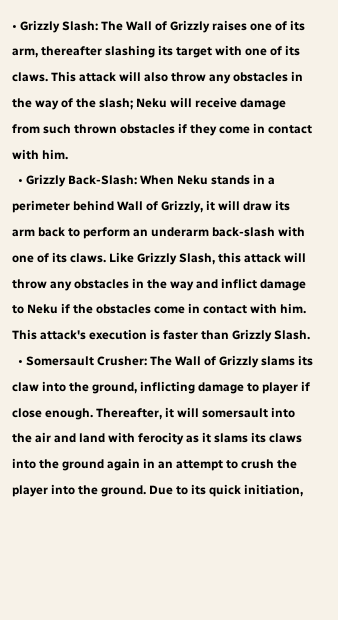• Grizzly Slash: The Wall of Grizzly raises one of its arm, thereafter slashing its target with one of its claws. This attack will also throw any obstacles in the way of the slash; Neku will receive damage from such thrown obstacles if they come in contact with him.
  • Grizzly Back-Slash: When Neku stands in a perimeter behind Wall of Grizzly, it will draw its arm back to perform an underarm back-slash with one of its claws. Like Grizzly Slash, this attack will throw any obstacles in the way and inflict damage to Neku if the obstacles come in contact with him. This attack's execution is faster than Grizzly Slash.
  • Somersault Crusher: The Wall of Grizzly slams its claw into the ground, inflicting damage to player if close enough. Thereafter, it will somersault into the air and land with ferocity as it slams its claws into the ground again in an attempt to crush the player into the ground. Due to its quick initiation,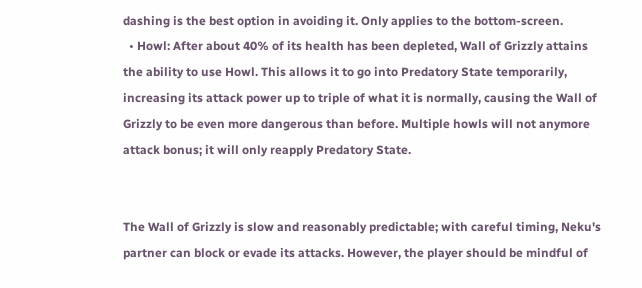dashing is the best option in avoiding it. Only applies to the bottom-screen.
  • Howl: After about 40% of its health has been depleted, Wall of Grizzly attains the ability to use Howl. This allows it to go into Predatory State temporarily, increasing its attack power up to triple of what it is normally, causing the Wall of Grizzly to be even more dangerous than before. Multiple howls will not anymore attack bonus; it will only reapply Predatory State.


The Wall of Grizzly is slow and reasonably predictable; with careful timing, Neku's partner can block or evade its attacks. However, the player should be mindful of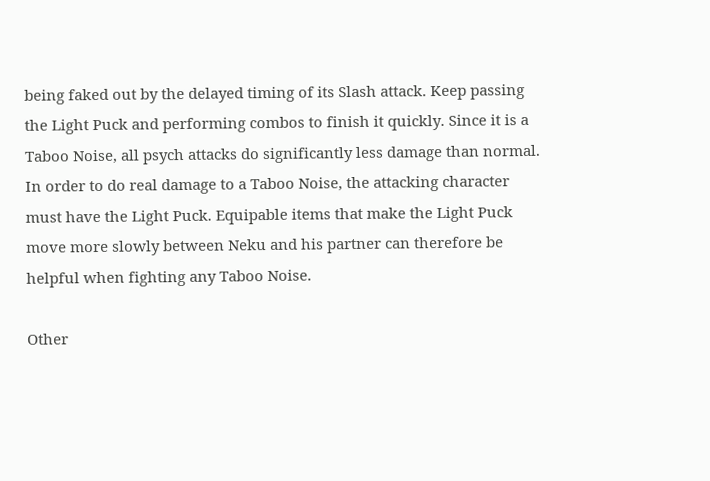being faked out by the delayed timing of its Slash attack. Keep passing the Light Puck and performing combos to finish it quickly. Since it is a Taboo Noise, all psych attacks do significantly less damage than normal. In order to do real damage to a Taboo Noise, the attacking character must have the Light Puck. Equipable items that make the Light Puck move more slowly between Neku and his partner can therefore be helpful when fighting any Taboo Noise.

Other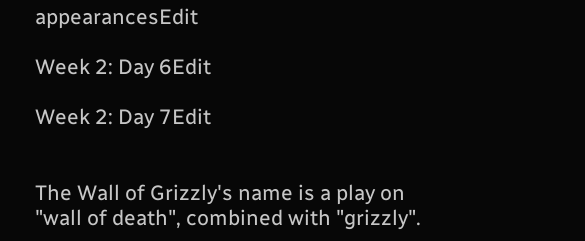appearancesEdit

Week 2: Day 6Edit

Week 2: Day 7Edit


The Wall of Grizzly's name is a play on "wall of death", combined with "grizzly".